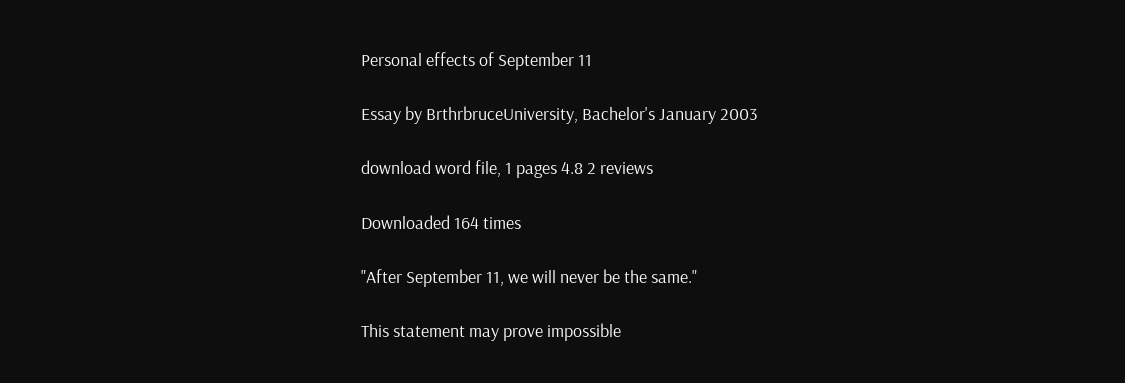Personal effects of September 11

Essay by BrthrbruceUniversity, Bachelor's January 2003

download word file, 1 pages 4.8 2 reviews

Downloaded 164 times

"After September 11, we will never be the same."

This statement may prove impossible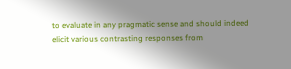to evaluate in any pragmatic sense and should indeed elicit various contrasting responses from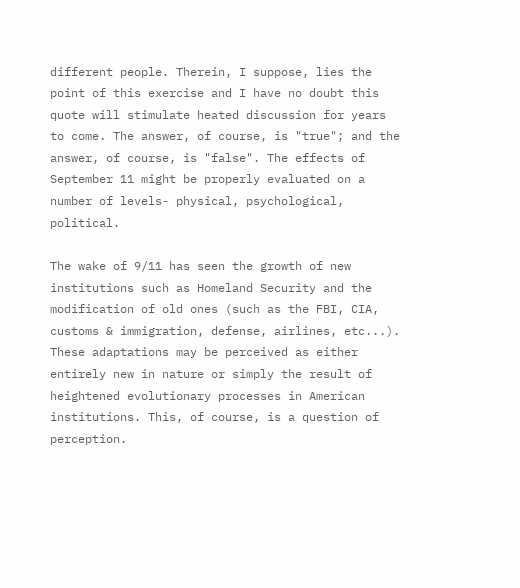different people. Therein, I suppose, lies the point of this exercise and I have no doubt this quote will stimulate heated discussion for years to come. The answer, of course, is "true"; and the answer, of course, is "false". The effects of September 11 might be properly evaluated on a number of levels- physical, psychological, political.

The wake of 9/11 has seen the growth of new institutions such as Homeland Security and the modification of old ones (such as the FBI, CIA, customs & immigration, defense, airlines, etc...). These adaptations may be perceived as either entirely new in nature or simply the result of heightened evolutionary processes in American institutions. This, of course, is a question of perception.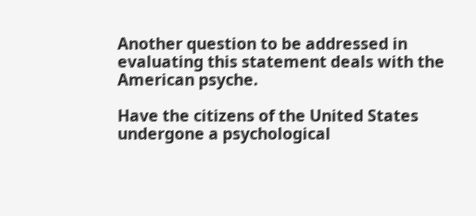Another question to be addressed in evaluating this statement deals with the American psyche.

Have the citizens of the United States undergone a psychological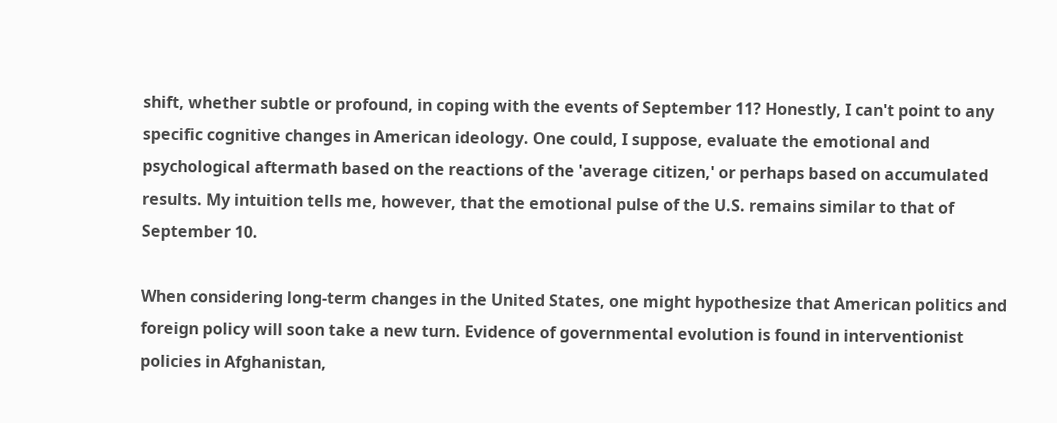shift, whether subtle or profound, in coping with the events of September 11? Honestly, I can't point to any specific cognitive changes in American ideology. One could, I suppose, evaluate the emotional and psychological aftermath based on the reactions of the 'average citizen,' or perhaps based on accumulated results. My intuition tells me, however, that the emotional pulse of the U.S. remains similar to that of September 10.

When considering long-term changes in the United States, one might hypothesize that American politics and foreign policy will soon take a new turn. Evidence of governmental evolution is found in interventionist policies in Afghanistan,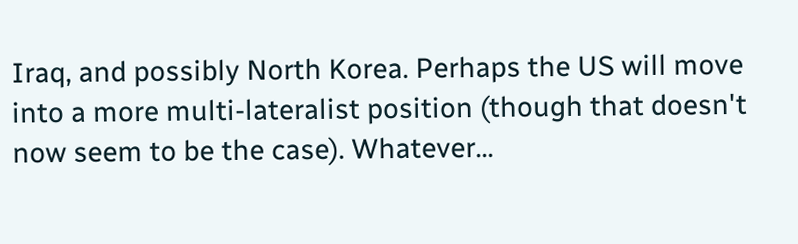Iraq, and possibly North Korea. Perhaps the US will move into a more multi-lateralist position (though that doesn't now seem to be the case). Whatever...